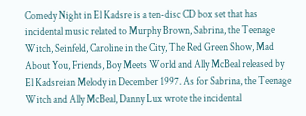Comedy Night in El Kadsre is a ten-disc CD box set that has incidental music related to Murphy Brown, Sabrina, the Teenage Witch, Seinfeld, Caroline in the City, The Red Green Show, Mad About You, Friends, Boy Meets World and Ally McBeal released by El Kadsreian Melody in December 1997. As for Sabrina, the Teenage Witch and Ally McBeal, Danny Lux wrote the incidental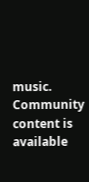music.
Community content is available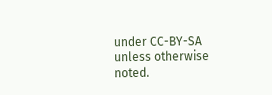under CC-BY-SA unless otherwise noted.